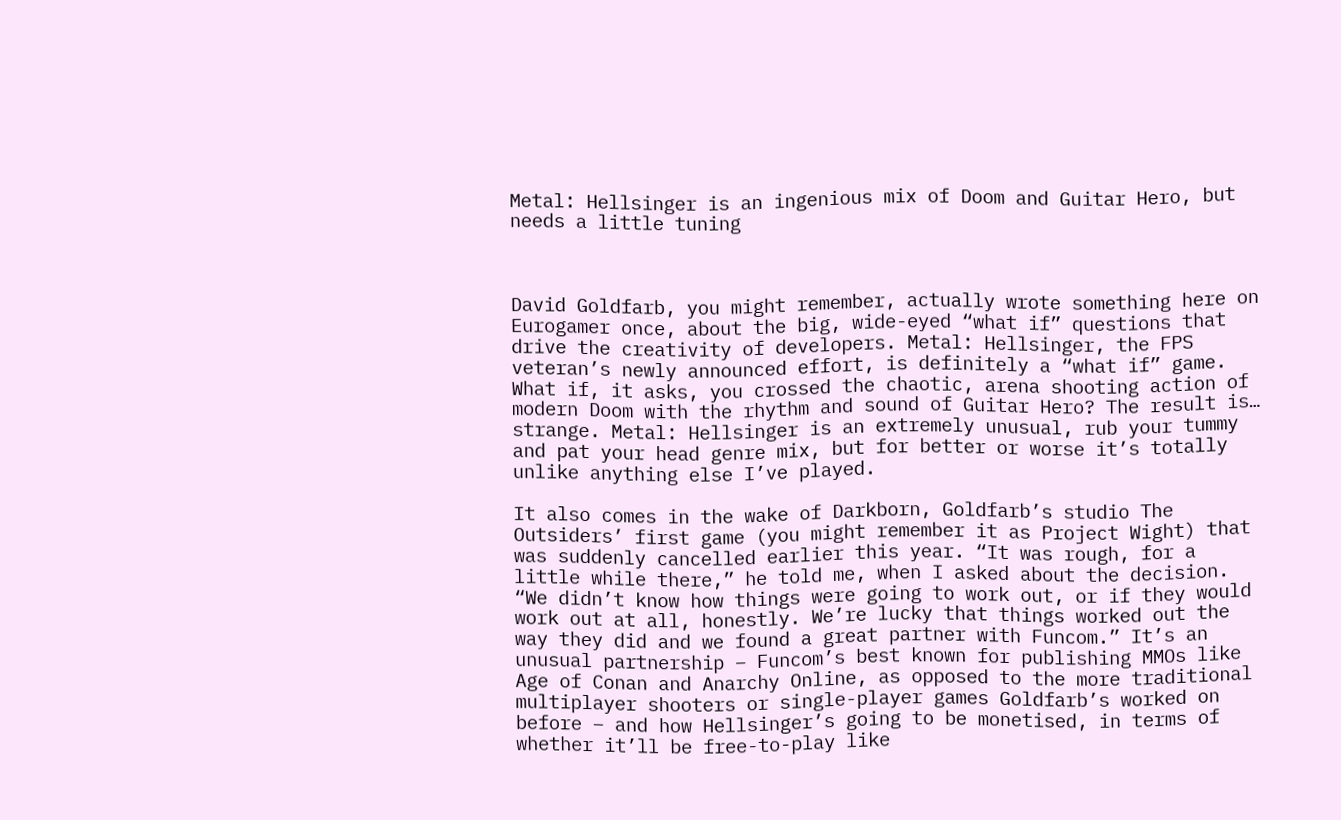Metal: Hellsinger is an ingenious mix of Doom and Guitar Hero, but needs a little tuning



David Goldfarb, you might remember, actually wrote something here on Eurogamer once, about the big, wide-eyed “what if” questions that drive the creativity of developers. Metal: Hellsinger, the FPS veteran’s newly announced effort, is definitely a “what if” game. What if, it asks, you crossed the chaotic, arena shooting action of modern Doom with the rhythm and sound of Guitar Hero? The result is… strange. Metal: Hellsinger is an extremely unusual, rub your tummy and pat your head genre mix, but for better or worse it’s totally unlike anything else I’ve played.

It also comes in the wake of Darkborn, Goldfarb’s studio The Outsiders’ first game (you might remember it as Project Wight) that was suddenly cancelled earlier this year. “It was rough, for a little while there,” he told me, when I asked about the decision. “We didn’t know how things were going to work out, or if they would work out at all, honestly. We’re lucky that things worked out the way they did and we found a great partner with Funcom.” It’s an unusual partnership – Funcom’s best known for publishing MMOs like Age of Conan and Anarchy Online, as opposed to the more traditional multiplayer shooters or single-player games Goldfarb’s worked on before – and how Hellsinger’s going to be monetised, in terms of whether it’ll be free-to-play like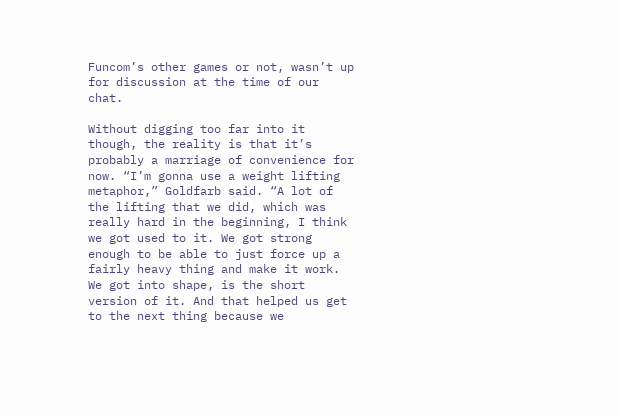Funcom’s other games or not, wasn’t up for discussion at the time of our chat.

Without digging too far into it though, the reality is that it’s probably a marriage of convenience for now. “I’m gonna use a weight lifting metaphor,” Goldfarb said. “A lot of the lifting that we did, which was really hard in the beginning, I think we got used to it. We got strong enough to be able to just force up a fairly heavy thing and make it work. We got into shape, is the short version of it. And that helped us get to the next thing because we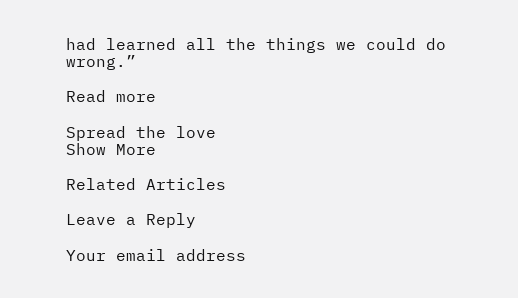had learned all the things we could do wrong.”

Read more

Spread the love
Show More

Related Articles

Leave a Reply

Your email address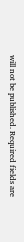will not be published. Required fields are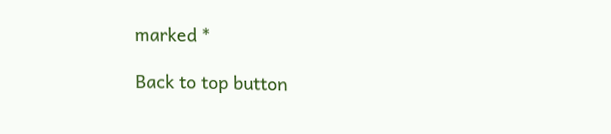marked *

Back to top button